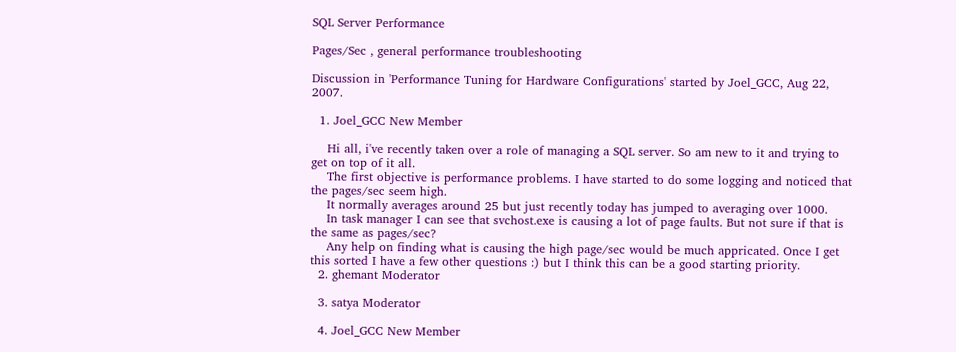SQL Server Performance

Pages/Sec , general performance troubleshooting

Discussion in 'Performance Tuning for Hardware Configurations' started by Joel_GCC, Aug 22, 2007.

  1. Joel_GCC New Member

    Hi all, i've recently taken over a role of managing a SQL server. So am new to it and trying to get on top of it all.
    The first objective is performance problems. I have started to do some logging and noticed that the pages/sec seem high.
    It normally averages around 25 but just recently today has jumped to averaging over 1000.
    In task manager I can see that svchost.exe is causing a lot of page faults. But not sure if that is the same as pages/sec?
    Any help on finding what is causing the high page/sec would be much appricated. Once I get this sorted I have a few other questions :) but I think this can be a good starting priority.
  2. ghemant Moderator

  3. satya Moderator

  4. Joel_GCC New Member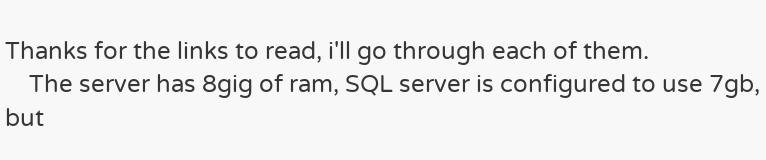Thanks for the links to read, i'll go through each of them.
    The server has 8gig of ram, SQL server is configured to use 7gb, but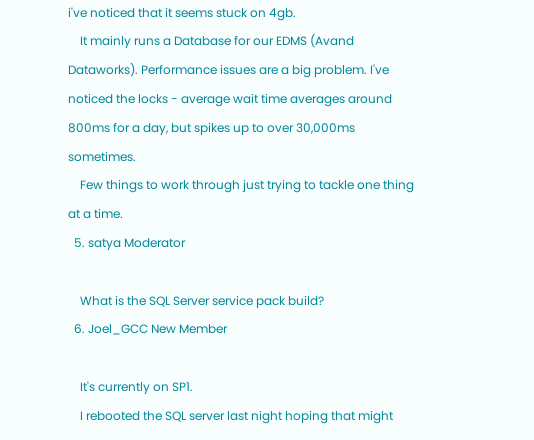i've noticed that it seems stuck on 4gb.
    It mainly runs a Database for our EDMS (Avand Dataworks). Performance issues are a big problem. I've noticed the locks - average wait time averages around 800ms for a day, but spikes up to over 30,000ms sometimes.
    Few things to work through just trying to tackle one thing at a time.
  5. satya Moderator

    What is the SQL Server service pack build?
  6. Joel_GCC New Member

    It's currently on SP1.
    I rebooted the SQL server last night hoping that might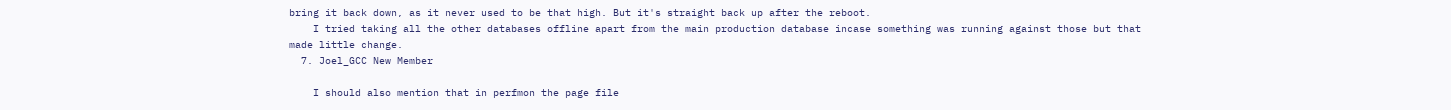bring it back down, as it never used to be that high. But it's straight back up after the reboot.
    I tried taking all the other databases offline apart from the main production database incase something was running against those but that made little change.
  7. Joel_GCC New Member

    I should also mention that in perfmon the page file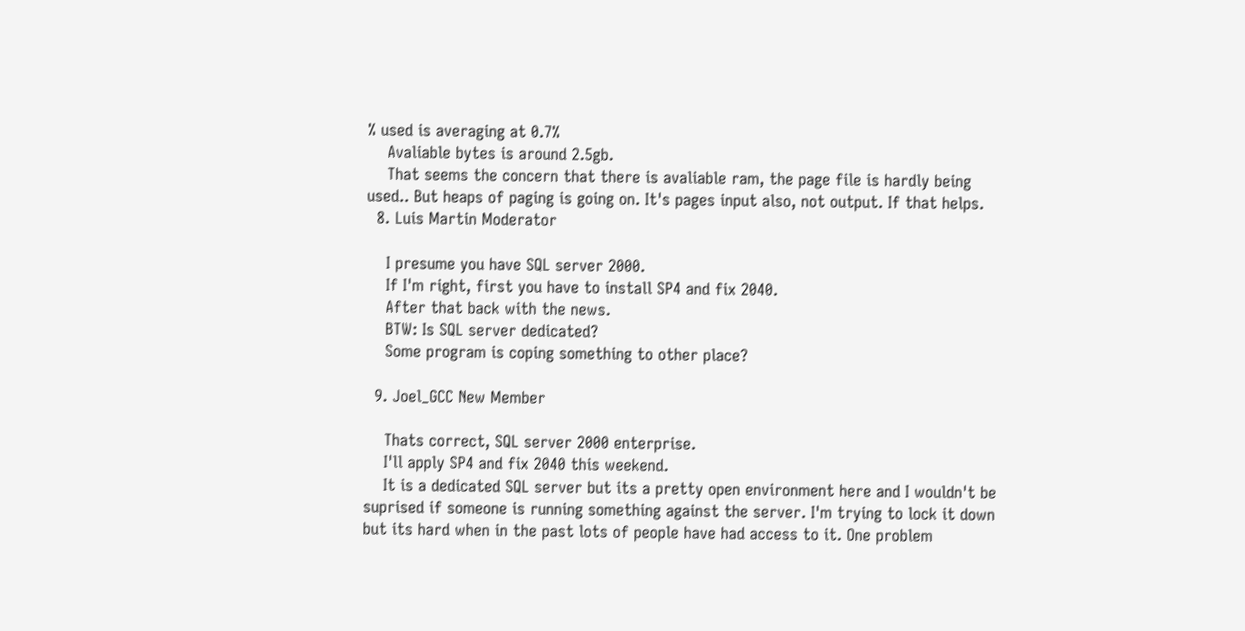% used is averaging at 0.7%
    Avaliable bytes is around 2.5gb.
    That seems the concern that there is avaliable ram, the page file is hardly being used.. But heaps of paging is going on. It's pages input also, not output. If that helps.
  8. Luis Martin Moderator

    I presume you have SQL server 2000.
    If I'm right, first you have to install SP4 and fix 2040.
    After that back with the news.
    BTW: Is SQL server dedicated?
    Some program is coping something to other place?

  9. Joel_GCC New Member

    Thats correct, SQL server 2000 enterprise.
    I'll apply SP4 and fix 2040 this weekend.
    It is a dedicated SQL server but its a pretty open environment here and I wouldn't be suprised if someone is running something against the server. I'm trying to lock it down but its hard when in the past lots of people have had access to it. One problem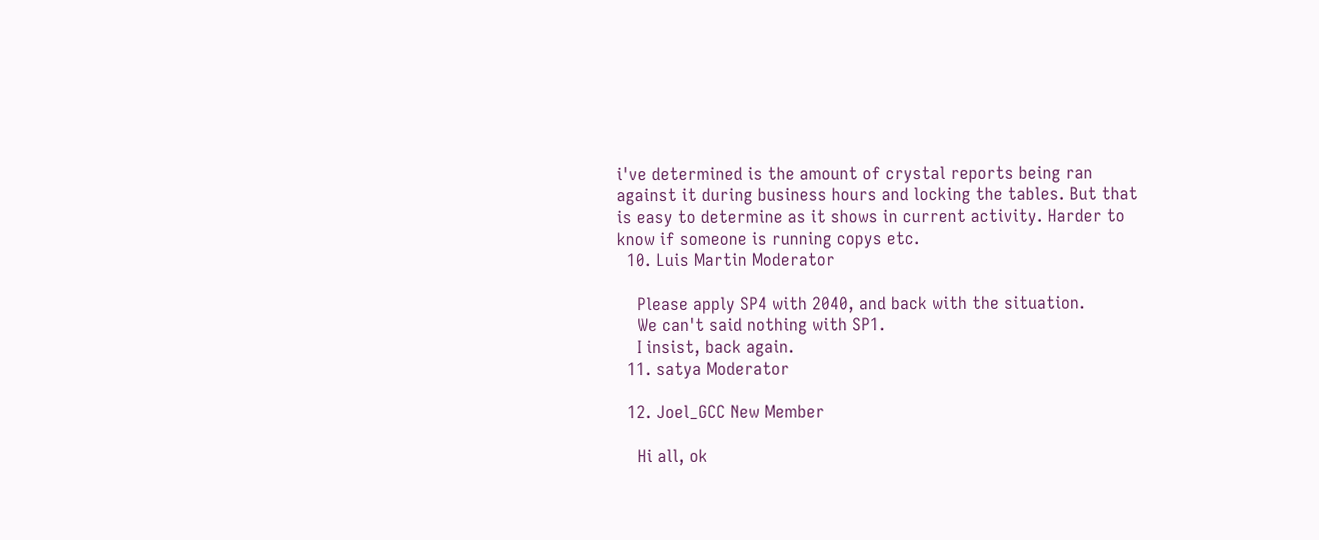i've determined is the amount of crystal reports being ran against it during business hours and locking the tables. But that is easy to determine as it shows in current activity. Harder to know if someone is running copys etc.
  10. Luis Martin Moderator

    Please apply SP4 with 2040, and back with the situation.
    We can't said nothing with SP1.
    I insist, back again.
  11. satya Moderator

  12. Joel_GCC New Member

    Hi all, ok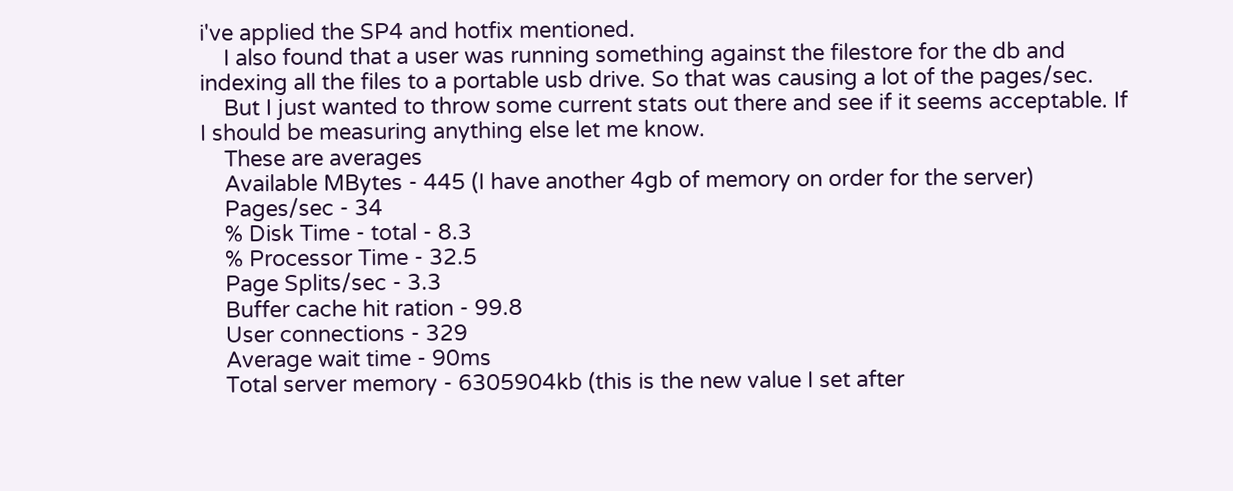i've applied the SP4 and hotfix mentioned.
    I also found that a user was running something against the filestore for the db and indexing all the files to a portable usb drive. So that was causing a lot of the pages/sec.
    But I just wanted to throw some current stats out there and see if it seems acceptable. If I should be measuring anything else let me know.
    These are averages
    Available MBytes - 445 (I have another 4gb of memory on order for the server)
    Pages/sec - 34
    % Disk Time - total - 8.3
    % Processor Time - 32.5
    Page Splits/sec - 3.3
    Buffer cache hit ration - 99.8
    User connections - 329
    Average wait time - 90ms
    Total server memory - 6305904kb (this is the new value I set after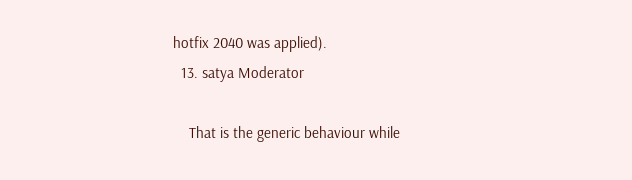hotfix 2040 was applied).
  13. satya Moderator

    That is the generic behaviour while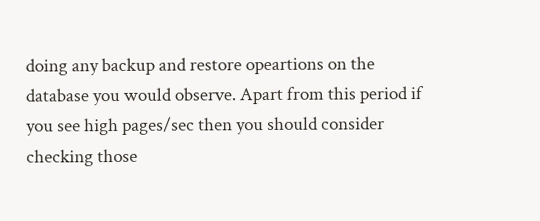doing any backup and restore opeartions on the database you would observe. Apart from this period if you see high pages/sec then you should consider checking those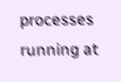processes running at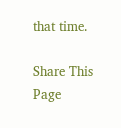that time.

Share This Page